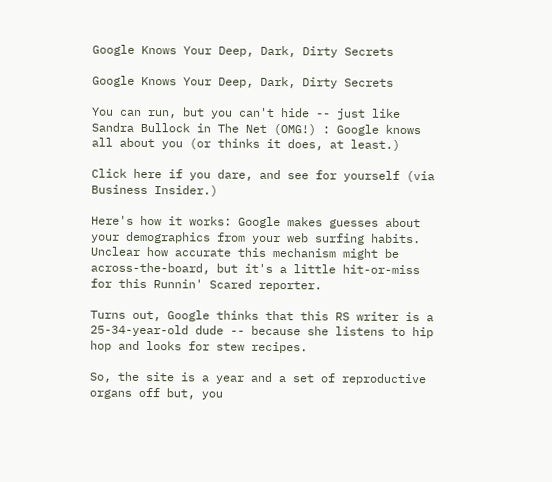Google Knows Your Deep, Dark, Dirty Secrets

Google Knows Your Deep, Dark, Dirty Secrets

You can run, but you can't hide -- just like Sandra Bullock in The Net (OMG!) : Google knows all about you (or thinks it does, at least.)

Click here if you dare, and see for yourself (via Business Insider.)

Here's how it works: Google makes guesses about your demographics from your web surfing habits. Unclear how accurate this mechanism might be across-the-board, but it's a little hit-or-miss for this Runnin' Scared reporter.

Turns out, Google thinks that this RS writer is a 25-34-year-old dude -- because she listens to hip hop and looks for stew recipes.

So, the site is a year and a set of reproductive organs off but, you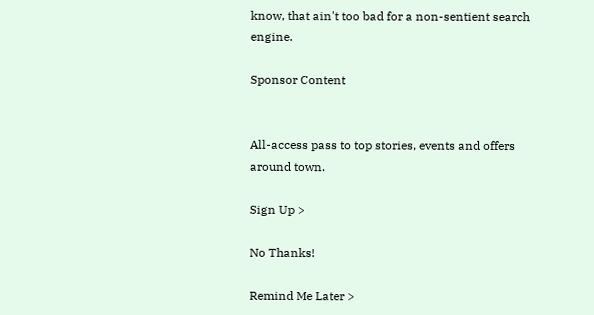know, that ain't too bad for a non-sentient search engine.

Sponsor Content


All-access pass to top stories, events and offers around town.

Sign Up >

No Thanks!

Remind Me Later >